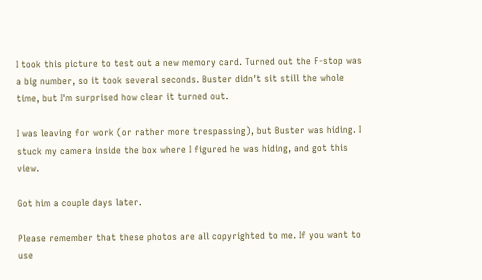I took this picture to test out a new memory card. Turned out the F-stop was a big number, so it took several seconds. Buster didn't sit still the whole time, but I'm surprised how clear it turned out.

I was leaving for work (or rather more trespassing), but Buster was hiding. I stuck my camera inside the box where I figured he was hiding, and got this view.

Got him a couple days later.

Please remember that these photos are all copyrighted to me. If you want to use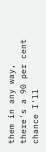them in any way, there's a 90 per cent chance I'll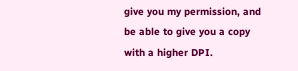give you my permission, and be able to give you a copy with a higher DPI.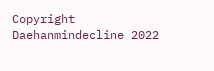Copyright Daehanmindecline 2022